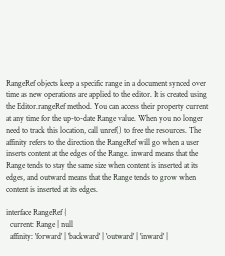RangeRef objects keep a specific range in a document synced over time as new operations are applied to the editor. It is created using the Editor.rangeRef method. You can access their property current at any time for the up-to-date Range value. When you no longer need to track this location, call unref() to free the resources. The affinity refers to the direction the RangeRef will go when a user inserts content at the edges of the Range. inward means that the Range tends to stay the same size when content is inserted at its edges, and outward means that the Range tends to grow when content is inserted at its edges.

interface RangeRef {
  current: Range | null
  affinity: 'forward' | 'backward' | 'outward' | 'inward' |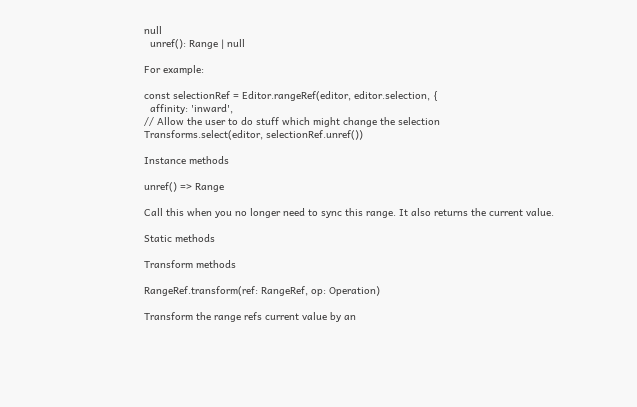null
  unref(): Range | null

For example:

const selectionRef = Editor.rangeRef(editor, editor.selection, {
  affinity: 'inward',
// Allow the user to do stuff which might change the selection
Transforms.select(editor, selectionRef.unref())

Instance methods

unref() => Range

Call this when you no longer need to sync this range. It also returns the current value.

Static methods

Transform methods

RangeRef.transform(ref: RangeRef, op: Operation)

Transform the range refs current value by an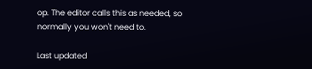op. The editor calls this as needed, so normally you won't need to.

Last updated